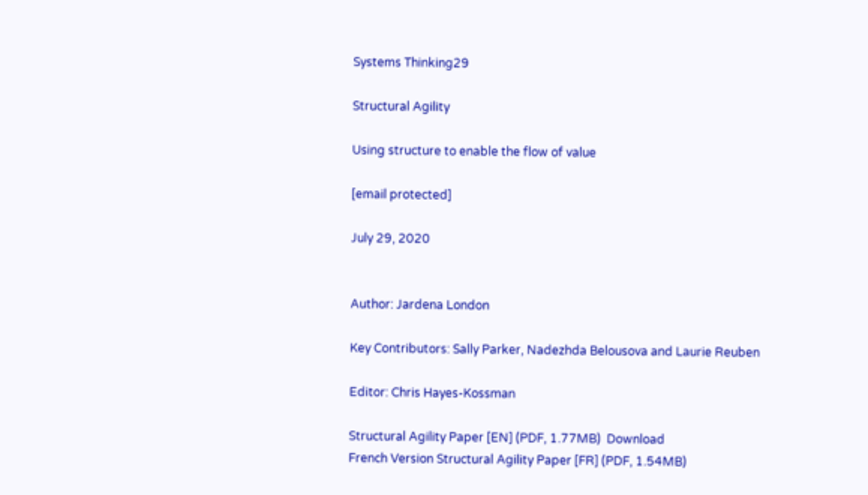Systems Thinking29

Structural Agility

Using structure to enable the flow of value

[email protected]

July 29, 2020


Author: Jardena London

Key Contributors: Sally Parker, Nadezhda Belousova and Laurie Reuben

Editor: Chris Hayes-Kossman

Structural Agility Paper [EN] (PDF, 1.77MB)  Download
French Version Structural Agility Paper [FR] (PDF, 1.54MB)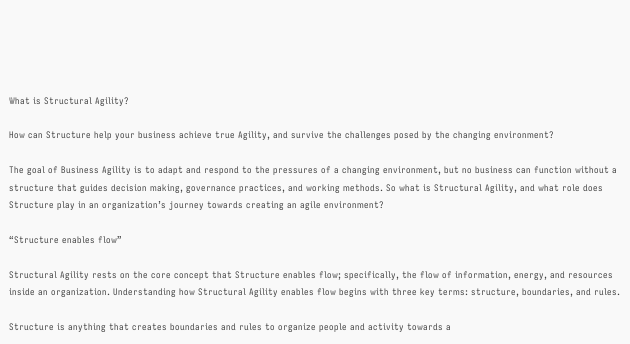What is Structural Agility?

How can Structure help your business achieve true Agility, and survive the challenges posed by the changing environment?

The goal of Business Agility is to adapt and respond to the pressures of a changing environment, but no business can function without a structure that guides decision making, governance practices, and working methods. So what is Structural Agility, and what role does Structure play in an organization’s journey towards creating an agile environment?

“Structure enables flow”

Structural Agility rests on the core concept that Structure enables flow; specifically, the flow of information, energy, and resources inside an organization. Understanding how Structural Agility enables flow begins with three key terms: structure, boundaries, and rules.

Structure is anything that creates boundaries and rules to organize people and activity towards a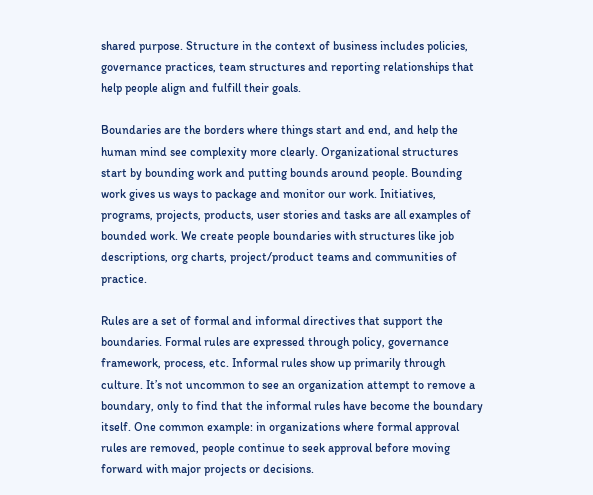shared purpose. Structure in the context of business includes policies, governance practices, team structures and reporting relationships that help people align and fulfill their goals.

Boundaries are the borders where things start and end, and help the human mind see complexity more clearly. Organizational structures start by bounding work and putting bounds around people. Bounding work gives us ways to package and monitor our work. Initiatives, programs, projects, products, user stories and tasks are all examples of bounded work. We create people boundaries with structures like job descriptions, org charts, project/product teams and communities of practice.

Rules are a set of formal and informal directives that support the boundaries. Formal rules are expressed through policy, governance framework, process, etc. Informal rules show up primarily through culture. It’s not uncommon to see an organization attempt to remove a boundary, only to find that the informal rules have become the boundary itself. One common example: in organizations where formal approval rules are removed, people continue to seek approval before moving forward with major projects or decisions.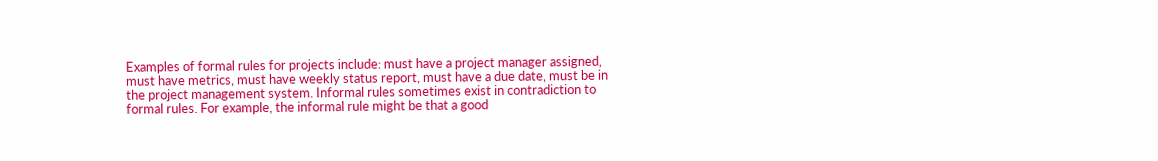Examples of formal rules for projects include: must have a project manager assigned, must have metrics, must have weekly status report, must have a due date, must be in the project management system. Informal rules sometimes exist in contradiction to formal rules. For example, the informal rule might be that a good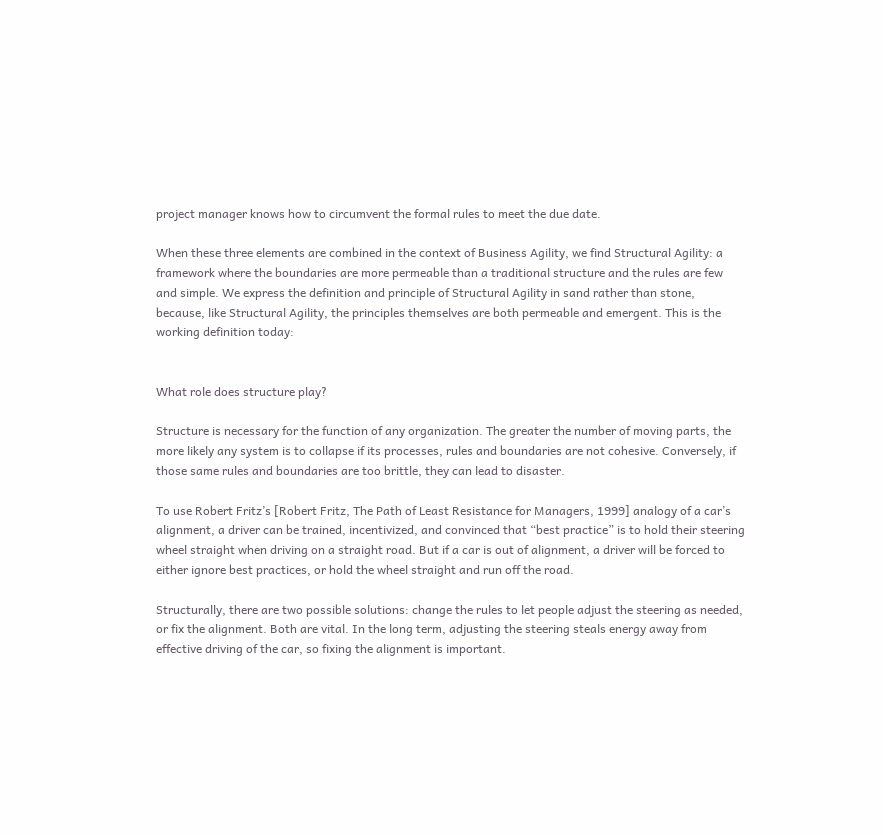project manager knows how to circumvent the formal rules to meet the due date.

When these three elements are combined in the context of Business Agility, we find Structural Agility: a framework where the boundaries are more permeable than a traditional structure and the rules are few and simple. We express the definition and principle of Structural Agility in sand rather than stone, because, like Structural Agility, the principles themselves are both permeable and emergent. This is the working definition today:


What role does structure play?

Structure is necessary for the function of any organization. The greater the number of moving parts, the more likely any system is to collapse if its processes, rules and boundaries are not cohesive. Conversely, if those same rules and boundaries are too brittle, they can lead to disaster.

To use Robert Fritz’s [Robert Fritz, The Path of Least Resistance for Managers, 1999] analogy of a car’s alignment, a driver can be trained, incentivized, and convinced that “best practice” is to hold their steering wheel straight when driving on a straight road. But if a car is out of alignment, a driver will be forced to either ignore best practices, or hold the wheel straight and run off the road.

Structurally, there are two possible solutions: change the rules to let people adjust the steering as needed, or fix the alignment. Both are vital. In the long term, adjusting the steering steals energy away from effective driving of the car, so fixing the alignment is important.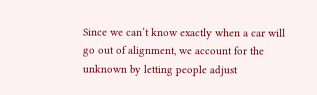Since we can’t know exactly when a car will go out of alignment, we account for the unknown by letting people adjust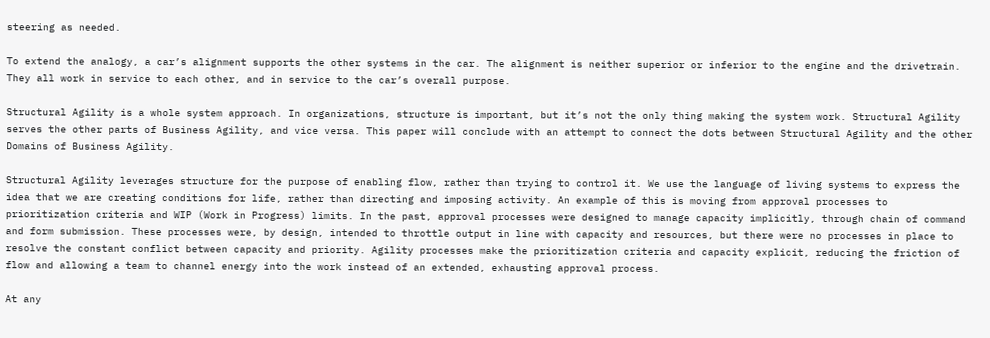steering as needed.

To extend the analogy, a car’s alignment supports the other systems in the car. The alignment is neither superior or inferior to the engine and the drivetrain. They all work in service to each other, and in service to the car’s overall purpose.

Structural Agility is a whole system approach. In organizations, structure is important, but it’s not the only thing making the system work. Structural Agility serves the other parts of Business Agility, and vice versa. This paper will conclude with an attempt to connect the dots between Structural Agility and the other Domains of Business Agility.

Structural Agility leverages structure for the purpose of enabling flow, rather than trying to control it. We use the language of living systems to express the idea that we are creating conditions for life, rather than directing and imposing activity. An example of this is moving from approval processes to prioritization criteria and WIP (Work in Progress) limits. In the past, approval processes were designed to manage capacity implicitly, through chain of command and form submission. These processes were, by design, intended to throttle output in line with capacity and resources, but there were no processes in place to resolve the constant conflict between capacity and priority. Agility processes make the prioritization criteria and capacity explicit, reducing the friction of flow and allowing a team to channel energy into the work instead of an extended, exhausting approval process.

At any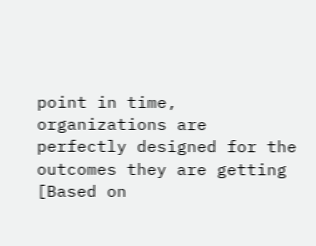point in time, organizations are perfectly designed for the outcomes they are getting [Based on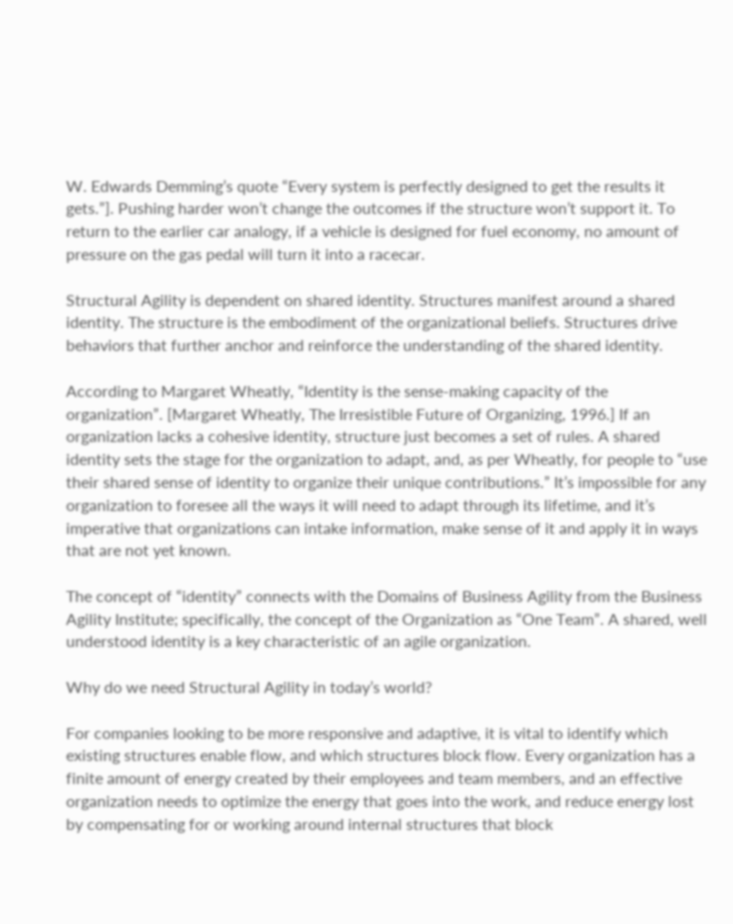W. Edwards Demming’s quote “Every system is perfectly designed to get the results it gets.”]. Pushing harder won’t change the outcomes if the structure won’t support it. To return to the earlier car analogy, if a vehicle is designed for fuel economy, no amount of pressure on the gas pedal will turn it into a racecar.

Structural Agility is dependent on shared identity. Structures manifest around a shared identity. The structure is the embodiment of the organizational beliefs. Structures drive behaviors that further anchor and reinforce the understanding of the shared identity.

According to Margaret Wheatly, “Identity is the sense-making capacity of the organization”. [Margaret Wheatly, The Irresistible Future of Organizing, 1996.] If an organization lacks a cohesive identity, structure just becomes a set of rules. A shared identity sets the stage for the organization to adapt, and, as per Wheatly, for people to “use their shared sense of identity to organize their unique contributions.” It’s impossible for any organization to foresee all the ways it will need to adapt through its lifetime, and it’s imperative that organizations can intake information, make sense of it and apply it in ways that are not yet known.

The concept of “identity” connects with the Domains of Business Agility from the Business Agility Institute; specifically, the concept of the Organization as “One Team”. A shared, well understood identity is a key characteristic of an agile organization.

Why do we need Structural Agility in today’s world?

For companies looking to be more responsive and adaptive, it is vital to identify which existing structures enable flow, and which structures block flow. Every organization has a finite amount of energy created by their employees and team members, and an effective organization needs to optimize the energy that goes into the work, and reduce energy lost by compensating for or working around internal structures that block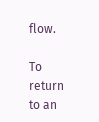flow.

To return to an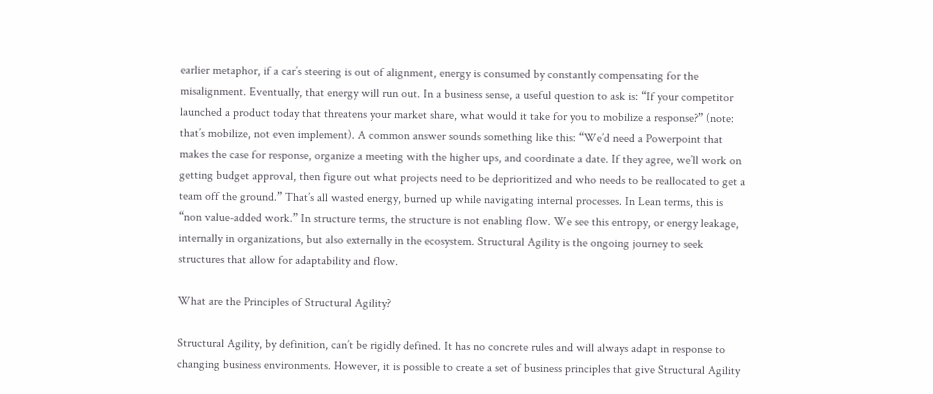earlier metaphor, if a car’s steering is out of alignment, energy is consumed by constantly compensating for the misalignment. Eventually, that energy will run out. In a business sense, a useful question to ask is: “If your competitor launched a product today that threatens your market share, what would it take for you to mobilize a response?” (note: that’s mobilize, not even implement). A common answer sounds something like this: “We’d need a Powerpoint that makes the case for response, organize a meeting with the higher ups, and coordinate a date. If they agree, we’ll work on getting budget approval, then figure out what projects need to be deprioritized and who needs to be reallocated to get a team off the ground.” That’s all wasted energy, burned up while navigating internal processes. In Lean terms, this is “non value-added work.” In structure terms, the structure is not enabling flow. We see this entropy, or energy leakage, internally in organizations, but also externally in the ecosystem. Structural Agility is the ongoing journey to seek structures that allow for adaptability and flow.

What are the Principles of Structural Agility?

Structural Agility, by definition, can’t be rigidly defined. It has no concrete rules and will always adapt in response to changing business environments. However, it is possible to create a set of business principles that give Structural Agility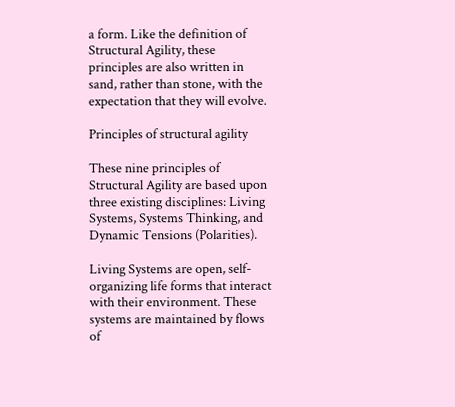a form. Like the definition of Structural Agility, these principles are also written in sand, rather than stone, with the expectation that they will evolve.

Principles of structural agility

These nine principles of Structural Agility are based upon three existing disciplines: Living Systems, Systems Thinking, and Dynamic Tensions (Polarities).

Living Systems are open, self-organizing life forms that interact with their environment. These systems are maintained by flows of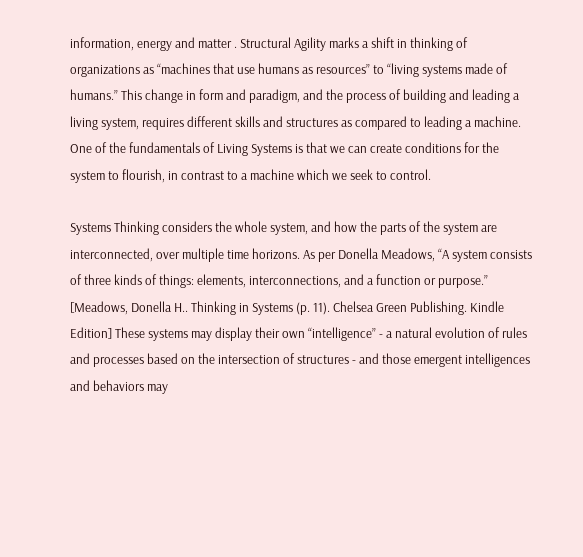information, energy and matter . Structural Agility marks a shift in thinking of organizations as “machines that use humans as resources” to “living systems made of humans.” This change in form and paradigm, and the process of building and leading a living system, requires different skills and structures as compared to leading a machine. One of the fundamentals of Living Systems is that we can create conditions for the system to flourish, in contrast to a machine which we seek to control.

Systems Thinking considers the whole system, and how the parts of the system are interconnected, over multiple time horizons. As per Donella Meadows, “A system consists of three kinds of things: elements, interconnections, and a function or purpose.” [Meadows, Donella H.. Thinking in Systems (p. 11). Chelsea Green Publishing. Kindle Edition] These systems may display their own “intelligence” - a natural evolution of rules and processes based on the intersection of structures - and those emergent intelligences and behaviors may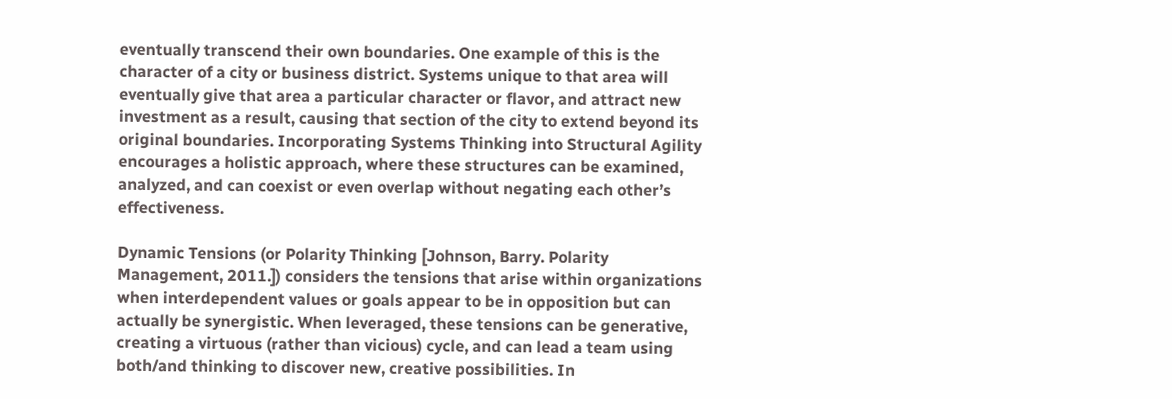eventually transcend their own boundaries. One example of this is the character of a city or business district. Systems unique to that area will eventually give that area a particular character or flavor, and attract new investment as a result, causing that section of the city to extend beyond its original boundaries. Incorporating Systems Thinking into Structural Agility encourages a holistic approach, where these structures can be examined, analyzed, and can coexist or even overlap without negating each other’s effectiveness.

Dynamic Tensions (or Polarity Thinking [Johnson, Barry. Polarity Management, 2011.]) considers the tensions that arise within organizations when interdependent values or goals appear to be in opposition but can actually be synergistic. When leveraged, these tensions can be generative, creating a virtuous (rather than vicious) cycle, and can lead a team using both/and thinking to discover new, creative possibilities. In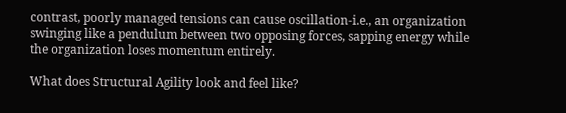contrast, poorly managed tensions can cause oscillation-i.e., an organization swinging like a pendulum between two opposing forces, sapping energy while the organization loses momentum entirely.

What does Structural Agility look and feel like?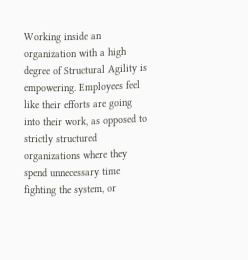Working inside an organization with a high degree of Structural Agility is empowering. Employees feel like their efforts are going into their work, as opposed to strictly structured organizations where they spend unnecessary time fighting the system, or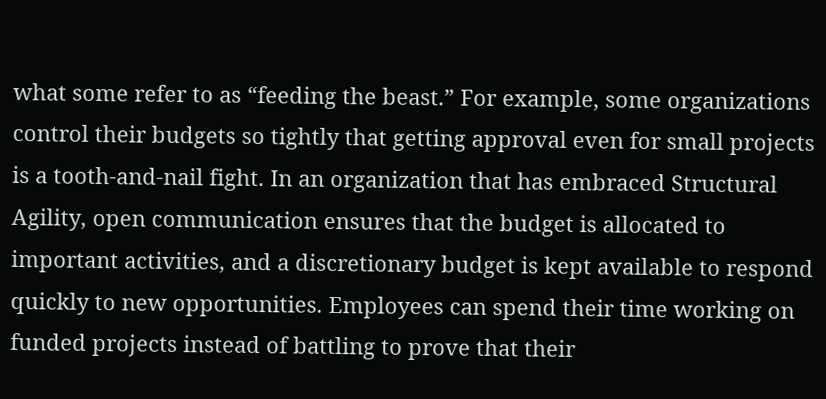what some refer to as “feeding the beast.” For example, some organizations control their budgets so tightly that getting approval even for small projects is a tooth-and-nail fight. In an organization that has embraced Structural Agility, open communication ensures that the budget is allocated to important activities, and a discretionary budget is kept available to respond quickly to new opportunities. Employees can spend their time working on funded projects instead of battling to prove that their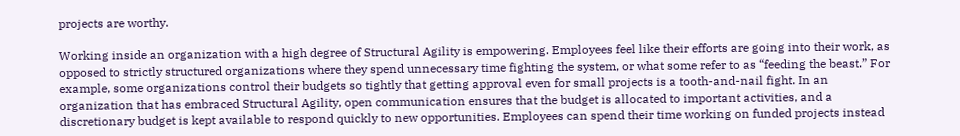projects are worthy.

Working inside an organization with a high degree of Structural Agility is empowering. Employees feel like their efforts are going into their work, as opposed to strictly structured organizations where they spend unnecessary time fighting the system, or what some refer to as “feeding the beast.” For example, some organizations control their budgets so tightly that getting approval even for small projects is a tooth-and-nail fight. In an organization that has embraced Structural Agility, open communication ensures that the budget is allocated to important activities, and a discretionary budget is kept available to respond quickly to new opportunities. Employees can spend their time working on funded projects instead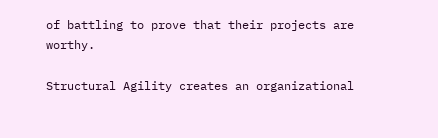of battling to prove that their projects are worthy.

Structural Agility creates an organizational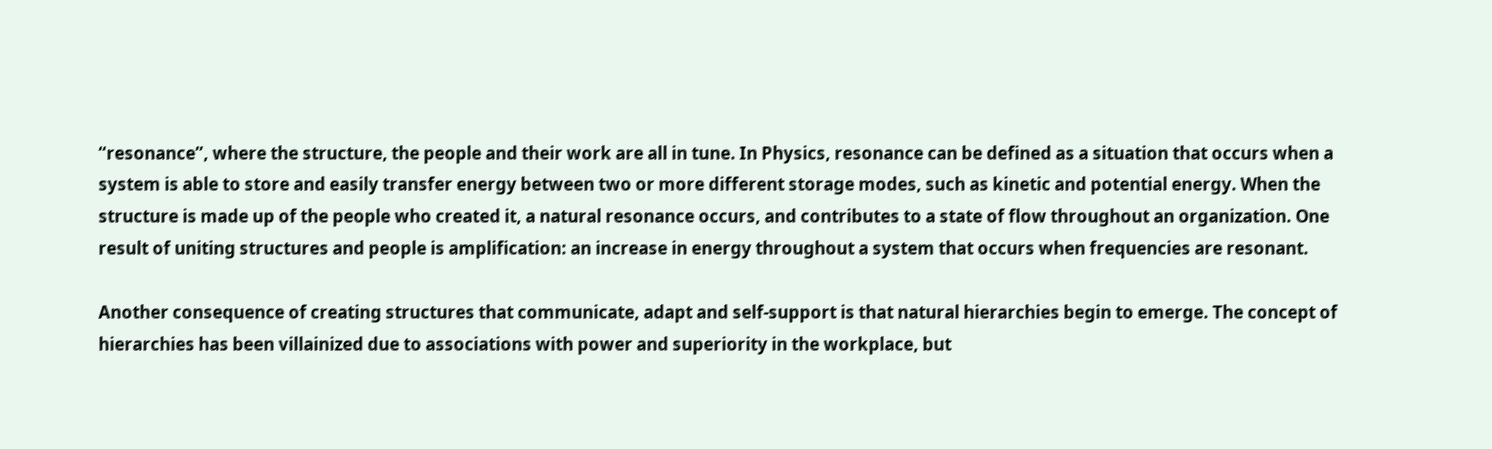“resonance”, where the structure, the people and their work are all in tune. In Physics, resonance can be defined as a situation that occurs when a system is able to store and easily transfer energy between two or more different storage modes, such as kinetic and potential energy. When the structure is made up of the people who created it, a natural resonance occurs, and contributes to a state of flow throughout an organization. One result of uniting structures and people is amplification: an increase in energy throughout a system that occurs when frequencies are resonant.

Another consequence of creating structures that communicate, adapt and self-support is that natural hierarchies begin to emerge. The concept of hierarchies has been villainized due to associations with power and superiority in the workplace, but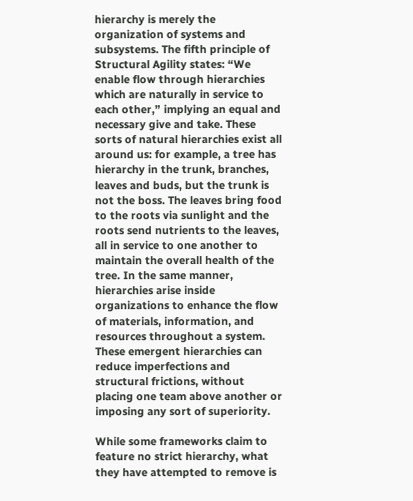hierarchy is merely the organization of systems and subsystems. The fifth principle of Structural Agility states: “We enable flow through hierarchies which are naturally in service to each other,” implying an equal and necessary give and take. These sorts of natural hierarchies exist all around us: for example, a tree has hierarchy in the trunk, branches, leaves and buds, but the trunk is not the boss. The leaves bring food to the roots via sunlight and the roots send nutrients to the leaves, all in service to one another to maintain the overall health of the tree. In the same manner, hierarchies arise inside organizations to enhance the flow of materials, information, and resources throughout a system. These emergent hierarchies can reduce imperfections and structural frictions, without placing one team above another or imposing any sort of superiority.

While some frameworks claim to feature no strict hierarchy, what they have attempted to remove is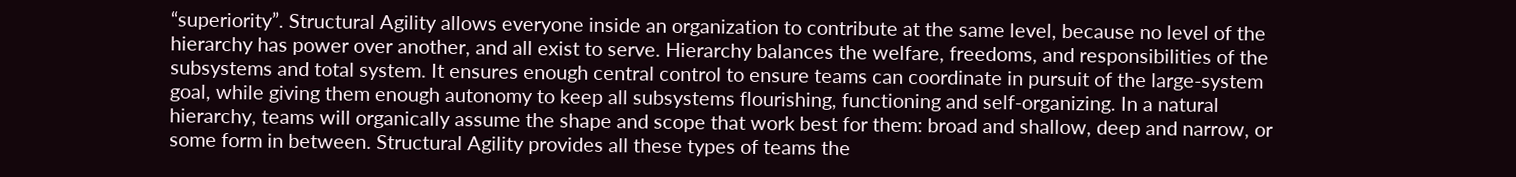“superiority”. Structural Agility allows everyone inside an organization to contribute at the same level, because no level of the hierarchy has power over another, and all exist to serve. Hierarchy balances the welfare, freedoms, and responsibilities of the subsystems and total system. It ensures enough central control to ensure teams can coordinate in pursuit of the large-system goal, while giving them enough autonomy to keep all subsystems flourishing, functioning and self-organizing. In a natural hierarchy, teams will organically assume the shape and scope that work best for them: broad and shallow, deep and narrow, or some form in between. Structural Agility provides all these types of teams the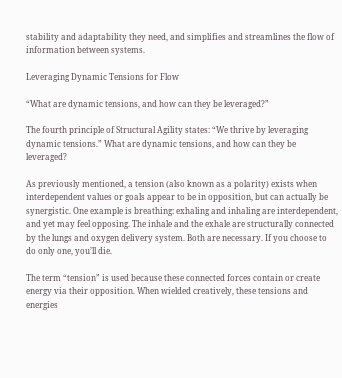stability and adaptability they need, and simplifies and streamlines the flow of information between systems.

Leveraging Dynamic Tensions for Flow

“What are dynamic tensions, and how can they be leveraged?”

The fourth principle of Structural Agility states: “We thrive by leveraging dynamic tensions.” What are dynamic tensions, and how can they be leveraged?

As previously mentioned, a tension (also known as a polarity) exists when interdependent values or goals appear to be in opposition, but can actually be synergistic. One example is breathing: exhaling and inhaling are interdependent, and yet may feel opposing. The inhale and the exhale are structurally connected by the lungs and oxygen delivery system. Both are necessary. If you choose to do only one, you’ll die.

The term “tension” is used because these connected forces contain or create energy via their opposition. When wielded creatively, these tensions and energies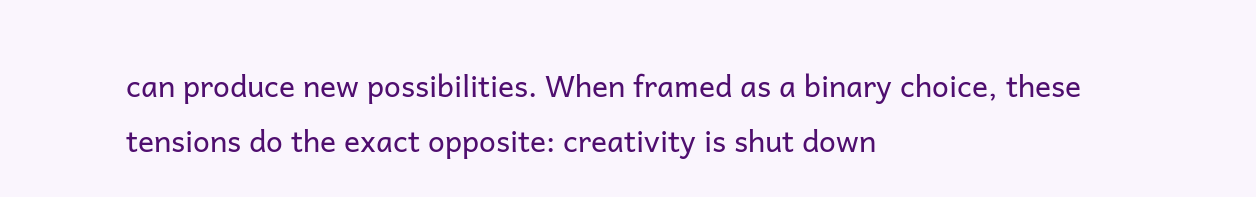can produce new possibilities. When framed as a binary choice, these tensions do the exact opposite: creativity is shut down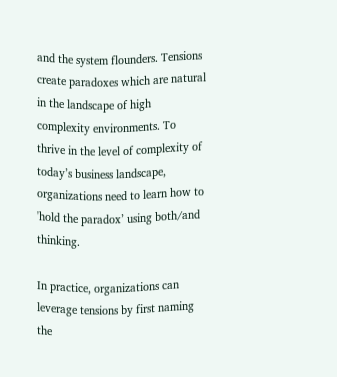and the system flounders. Tensions create paradoxes which are natural in the landscape of high complexity environments. To thrive in the level of complexity of today’s business landscape, organizations need to learn how to 'hold the paradox’ using both/and thinking.

In practice, organizations can leverage tensions by first naming the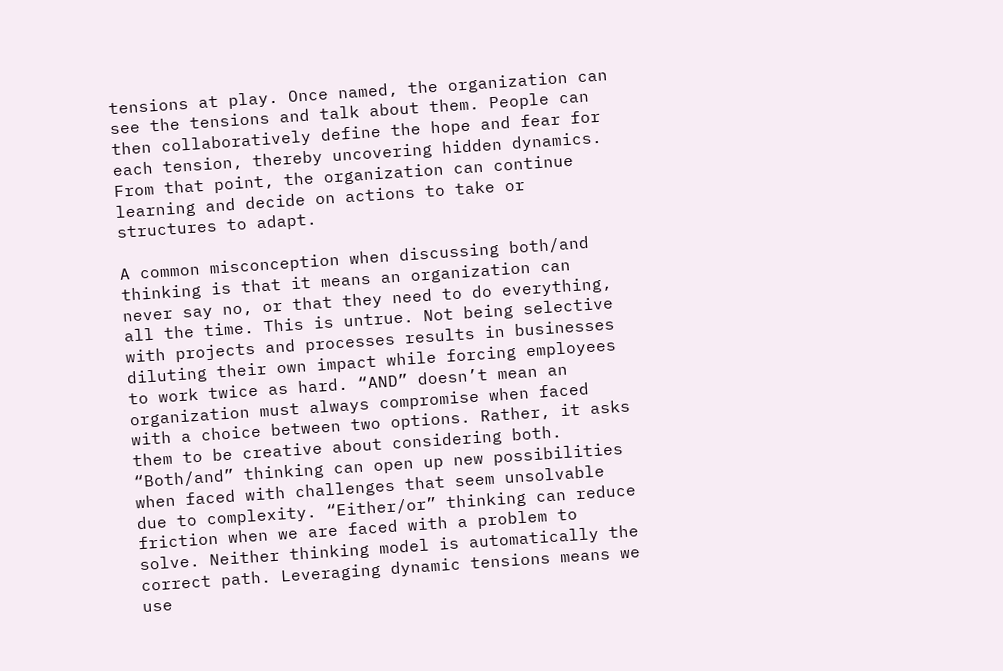tensions at play. Once named, the organization can see the tensions and talk about them. People can then collaboratively define the hope and fear for each tension, thereby uncovering hidden dynamics. From that point, the organization can continue learning and decide on actions to take or structures to adapt.

A common misconception when discussing both/and thinking is that it means an organization can never say no, or that they need to do everything, all the time. This is untrue. Not being selective with projects and processes results in businesses diluting their own impact while forcing employees to work twice as hard. “AND” doesn’t mean an organization must always compromise when faced with a choice between two options. Rather, it asks them to be creative about considering both. “Both/and” thinking can open up new possibilities when faced with challenges that seem unsolvable due to complexity. “Either/or” thinking can reduce friction when we are faced with a problem to solve. Neither thinking model is automatically the correct path. Leveraging dynamic tensions means we use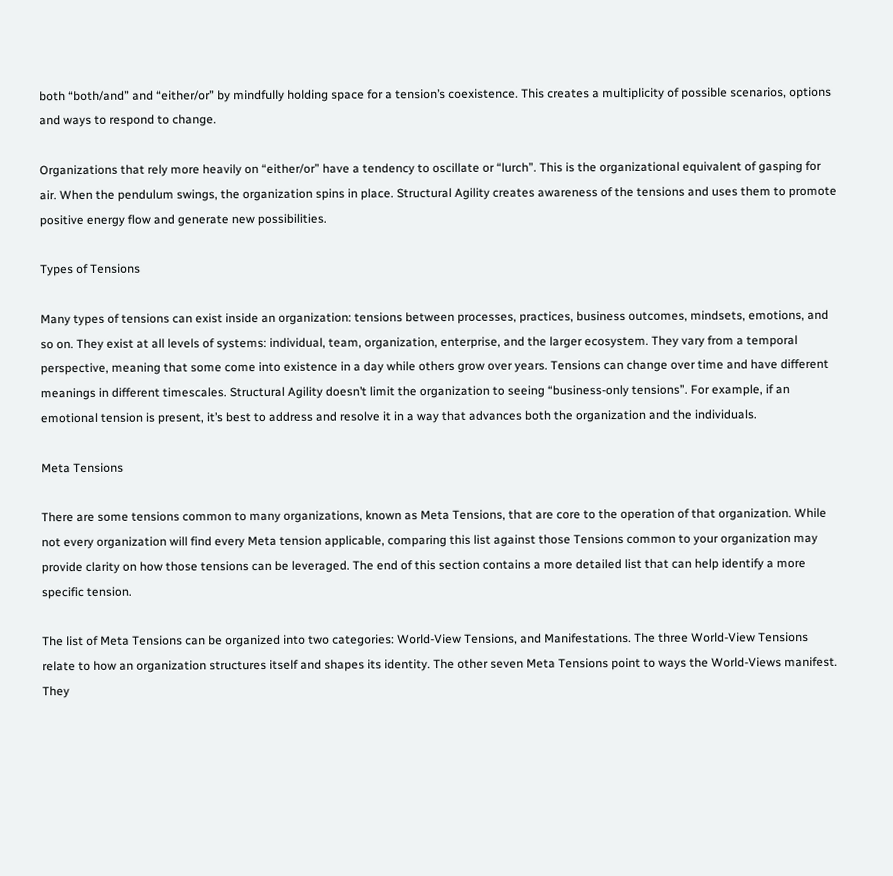both “both/and” and “either/or” by mindfully holding space for a tension’s coexistence. This creates a multiplicity of possible scenarios, options and ways to respond to change.

Organizations that rely more heavily on “either/or” have a tendency to oscillate or “lurch”. This is the organizational equivalent of gasping for air. When the pendulum swings, the organization spins in place. Structural Agility creates awareness of the tensions and uses them to promote positive energy flow and generate new possibilities.

Types of Tensions

Many types of tensions can exist inside an organization: tensions between processes, practices, business outcomes, mindsets, emotions, and so on. They exist at all levels of systems: individual, team, organization, enterprise, and the larger ecosystem. They vary from a temporal perspective, meaning that some come into existence in a day while others grow over years. Tensions can change over time and have different meanings in different timescales. Structural Agility doesn’t limit the organization to seeing “business-only tensions”. For example, if an emotional tension is present, it’s best to address and resolve it in a way that advances both the organization and the individuals.

Meta Tensions

There are some tensions common to many organizations, known as Meta Tensions, that are core to the operation of that organization. While not every organization will find every Meta tension applicable, comparing this list against those Tensions common to your organization may provide clarity on how those tensions can be leveraged. The end of this section contains a more detailed list that can help identify a more specific tension.

The list of Meta Tensions can be organized into two categories: World-View Tensions, and Manifestations. The three World-View Tensions relate to how an organization structures itself and shapes its identity. The other seven Meta Tensions point to ways the World-Views manifest. They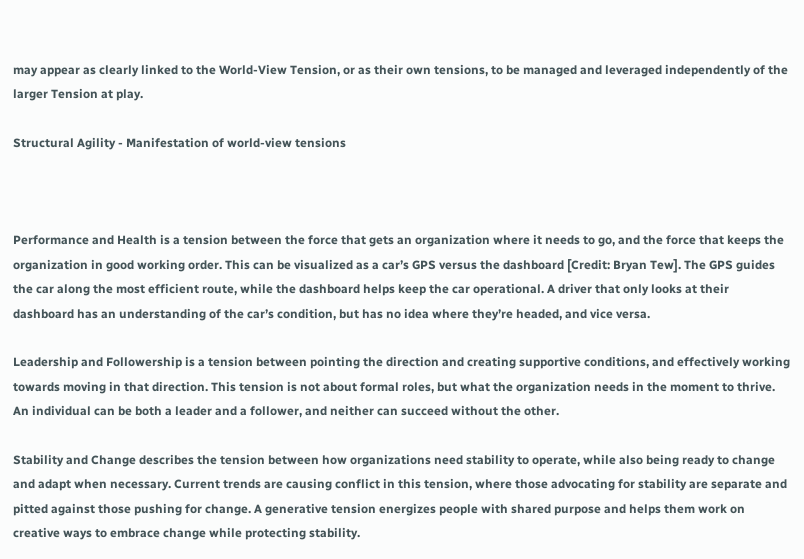may appear as clearly linked to the World-View Tension, or as their own tensions, to be managed and leveraged independently of the larger Tension at play.

Structural Agility - Manifestation of world-view tensions



Performance and Health is a tension between the force that gets an organization where it needs to go, and the force that keeps the organization in good working order. This can be visualized as a car’s GPS versus the dashboard [Credit: Bryan Tew]. The GPS guides the car along the most efficient route, while the dashboard helps keep the car operational. A driver that only looks at their dashboard has an understanding of the car’s condition, but has no idea where they’re headed, and vice versa.

Leadership and Followership is a tension between pointing the direction and creating supportive conditions, and effectively working towards moving in that direction. This tension is not about formal roles, but what the organization needs in the moment to thrive. An individual can be both a leader and a follower, and neither can succeed without the other.

Stability and Change describes the tension between how organizations need stability to operate, while also being ready to change and adapt when necessary. Current trends are causing conflict in this tension, where those advocating for stability are separate and pitted against those pushing for change. A generative tension energizes people with shared purpose and helps them work on creative ways to embrace change while protecting stability.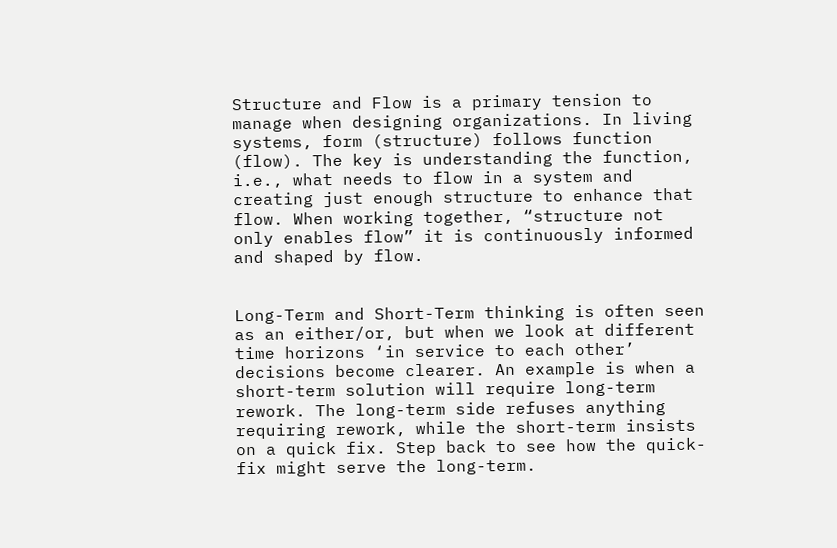Structure and Flow is a primary tension to manage when designing organizations. In living systems, form (structure) follows function (flow). The key is understanding the function, i.e., what needs to flow in a system and creating just enough structure to enhance that flow. When working together, “structure not only enables flow” it is continuously informed and shaped by flow.


Long-Term and Short-Term thinking is often seen as an either/or, but when we look at different time horizons ‘in service to each other’ decisions become clearer. An example is when a short-term solution will require long-term rework. The long-term side refuses anything requiring rework, while the short-term insists on a quick fix. Step back to see how the quick-fix might serve the long-term.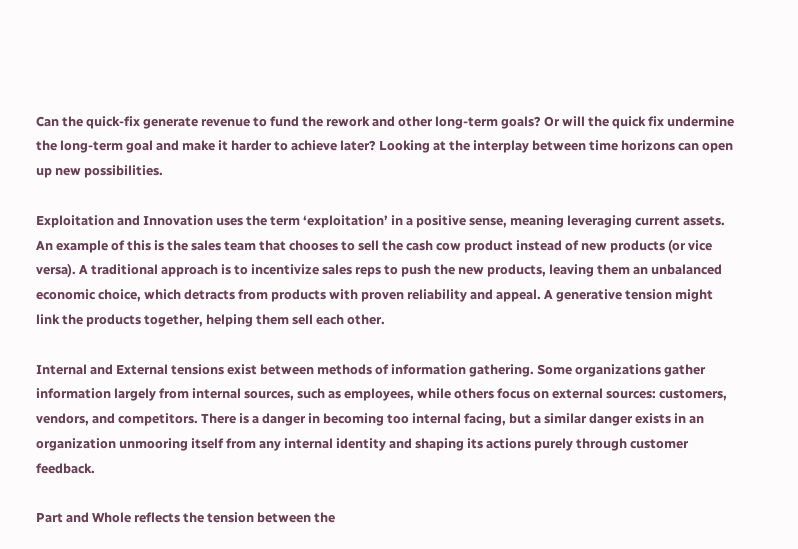Can the quick-fix generate revenue to fund the rework and other long-term goals? Or will the quick fix undermine the long-term goal and make it harder to achieve later? Looking at the interplay between time horizons can open up new possibilities.

Exploitation and Innovation uses the term ‘exploitation’ in a positive sense, meaning leveraging current assets. An example of this is the sales team that chooses to sell the cash cow product instead of new products (or vice versa). A traditional approach is to incentivize sales reps to push the new products, leaving them an unbalanced economic choice, which detracts from products with proven reliability and appeal. A generative tension might link the products together, helping them sell each other.

Internal and External tensions exist between methods of information gathering. Some organizations gather information largely from internal sources, such as employees, while others focus on external sources: customers, vendors, and competitors. There is a danger in becoming too internal facing, but a similar danger exists in an organization unmooring itself from any internal identity and shaping its actions purely through customer feedback.

Part and Whole reflects the tension between the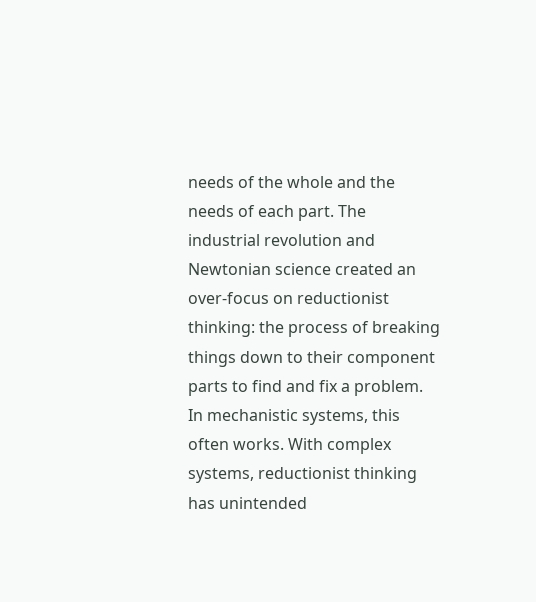needs of the whole and the needs of each part. The industrial revolution and Newtonian science created an over-focus on reductionist thinking: the process of breaking things down to their component parts to find and fix a problem. In mechanistic systems, this often works. With complex systems, reductionist thinking has unintended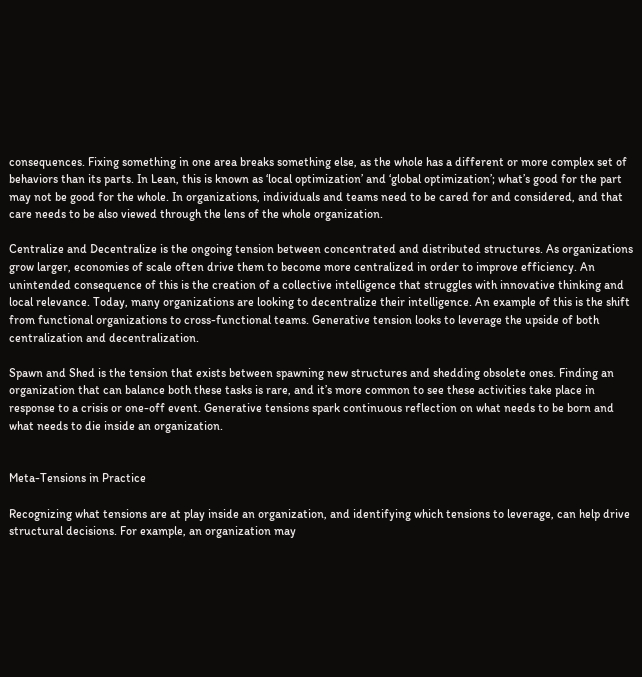consequences. Fixing something in one area breaks something else, as the whole has a different or more complex set of behaviors than its parts. In Lean, this is known as ‘local optimization’ and ‘global optimization’; what’s good for the part may not be good for the whole. In organizations, individuals and teams need to be cared for and considered, and that care needs to be also viewed through the lens of the whole organization.

Centralize and Decentralize is the ongoing tension between concentrated and distributed structures. As organizations grow larger, economies of scale often drive them to become more centralized in order to improve efficiency. An unintended consequence of this is the creation of a collective intelligence that struggles with innovative thinking and local relevance. Today, many organizations are looking to decentralize their intelligence. An example of this is the shift from functional organizations to cross-functional teams. Generative tension looks to leverage the upside of both centralization and decentralization.

Spawn and Shed is the tension that exists between spawning new structures and shedding obsolete ones. Finding an organization that can balance both these tasks is rare, and it’s more common to see these activities take place in response to a crisis or one-off event. Generative tensions spark continuous reflection on what needs to be born and what needs to die inside an organization.


Meta-Tensions in Practice

Recognizing what tensions are at play inside an organization, and identifying which tensions to leverage, can help drive structural decisions. For example, an organization may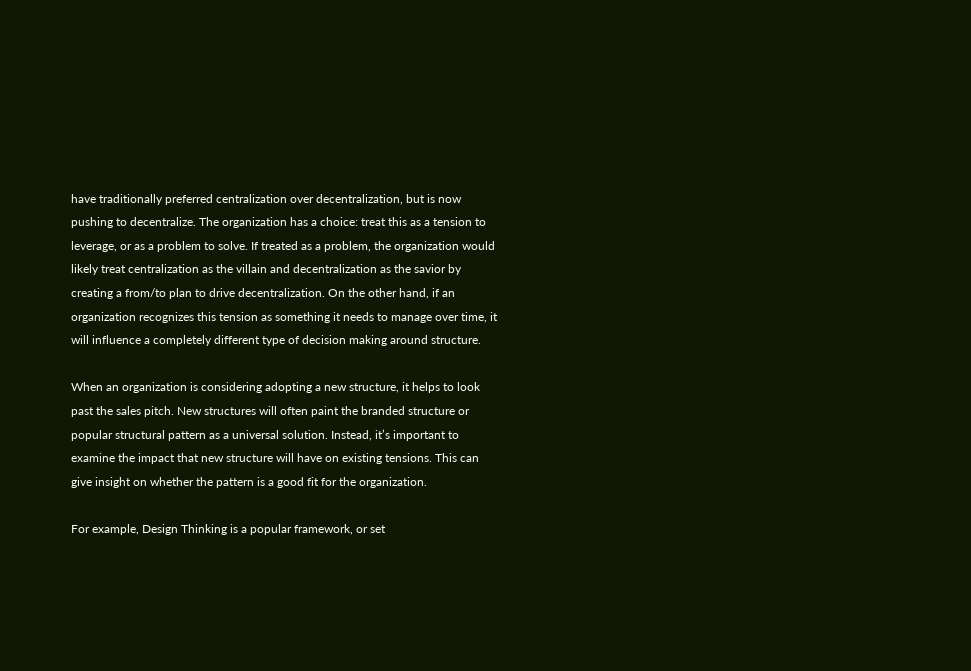have traditionally preferred centralization over decentralization, but is now pushing to decentralize. The organization has a choice: treat this as a tension to leverage, or as a problem to solve. If treated as a problem, the organization would likely treat centralization as the villain and decentralization as the savior by creating a from/to plan to drive decentralization. On the other hand, if an organization recognizes this tension as something it needs to manage over time, it will influence a completely different type of decision making around structure.

When an organization is considering adopting a new structure, it helps to look past the sales pitch. New structures will often paint the branded structure or popular structural pattern as a universal solution. Instead, it’s important to examine the impact that new structure will have on existing tensions. This can give insight on whether the pattern is a good fit for the organization.

For example, Design Thinking is a popular framework, or set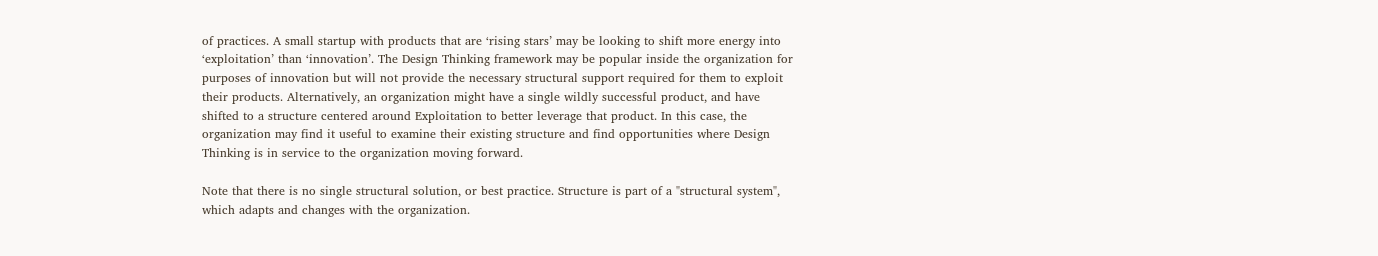of practices. A small startup with products that are ‘rising stars’ may be looking to shift more energy into ‘exploitation’ than ‘innovation’. The Design Thinking framework may be popular inside the organization for purposes of innovation but will not provide the necessary structural support required for them to exploit their products. Alternatively, an organization might have a single wildly successful product, and have shifted to a structure centered around Exploitation to better leverage that product. In this case, the organization may find it useful to examine their existing structure and find opportunities where Design Thinking is in service to the organization moving forward.

Note that there is no single structural solution, or best practice. Structure is part of a "structural system", which adapts and changes with the organization.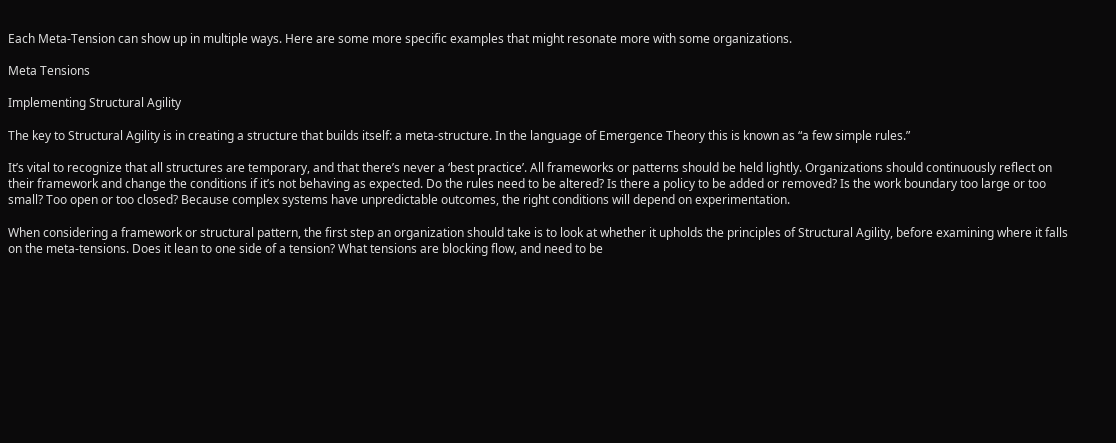Each Meta-Tension can show up in multiple ways. Here are some more specific examples that might resonate more with some organizations.

Meta Tensions

Implementing Structural Agility

The key to Structural Agility is in creating a structure that builds itself: a meta-structure. In the language of Emergence Theory this is known as “a few simple rules.”

It’s vital to recognize that all structures are temporary, and that there’s never a ‘best practice’. All frameworks or patterns should be held lightly. Organizations should continuously reflect on their framework and change the conditions if it’s not behaving as expected. Do the rules need to be altered? Is there a policy to be added or removed? Is the work boundary too large or too small? Too open or too closed? Because complex systems have unpredictable outcomes, the right conditions will depend on experimentation.

When considering a framework or structural pattern, the first step an organization should take is to look at whether it upholds the principles of Structural Agility, before examining where it falls on the meta-tensions. Does it lean to one side of a tension? What tensions are blocking flow, and need to be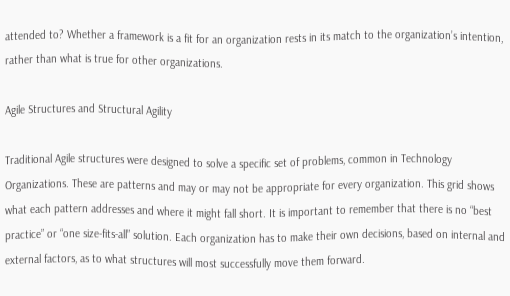attended to? Whether a framework is a fit for an organization rests in its match to the organization’s intention, rather than what is true for other organizations.

Agile Structures and Structural Agility

Traditional Agile structures were designed to solve a specific set of problems, common in Technology Organizations. These are patterns and may or may not be appropriate for every organization. This grid shows what each pattern addresses and where it might fall short. It is important to remember that there is no “best practice” or “one size-fits-all” solution. Each organization has to make their own decisions, based on internal and external factors, as to what structures will most successfully move them forward.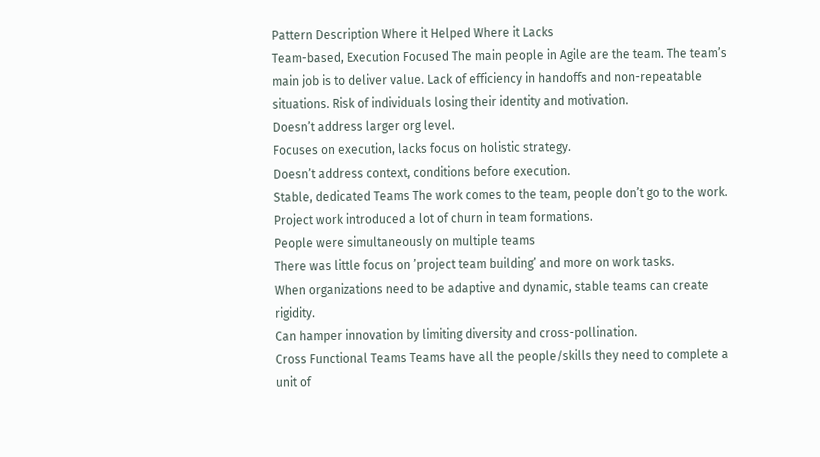Pattern Description Where it Helped Where it Lacks
Team-based, Execution Focused The main people in Agile are the team. The team’s main job is to deliver value. Lack of efficiency in handoffs and non-repeatable situations. Risk of individuals losing their identity and motivation.
Doesn’t address larger org level.
Focuses on execution, lacks focus on holistic strategy.
Doesn’t address context, conditions before execution.
Stable, dedicated Teams The work comes to the team, people don’t go to the work. Project work introduced a lot of churn in team formations.
People were simultaneously on multiple teams
There was little focus on ’project team building’ and more on work tasks.
When organizations need to be adaptive and dynamic, stable teams can create rigidity.
Can hamper innovation by limiting diversity and cross-pollination.
Cross Functional Teams Teams have all the people/skills they need to complete a unit of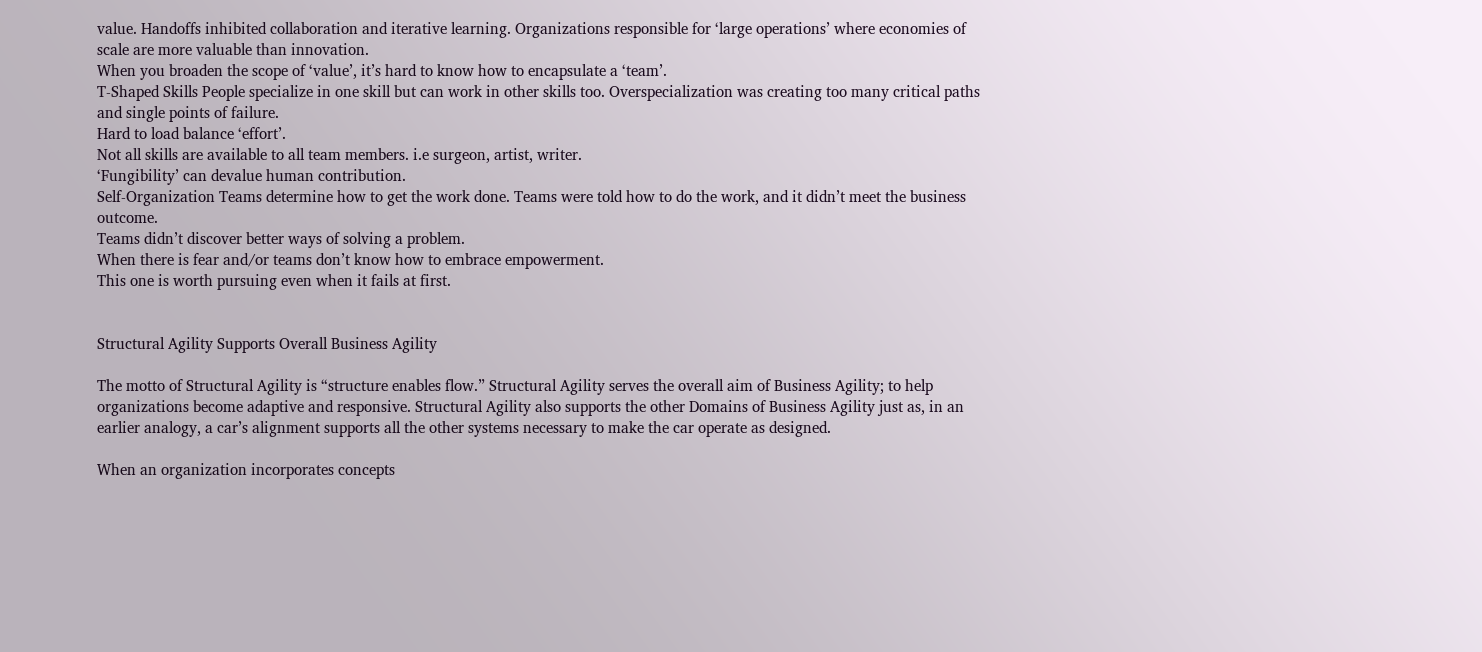value. Handoffs inhibited collaboration and iterative learning. Organizations responsible for ‘large operations’ where economies of scale are more valuable than innovation.
When you broaden the scope of ‘value’, it’s hard to know how to encapsulate a ‘team’.
T-Shaped Skills People specialize in one skill but can work in other skills too. Overspecialization was creating too many critical paths and single points of failure.
Hard to load balance ‘effort’.
Not all skills are available to all team members. i.e surgeon, artist, writer.
‘Fungibility’ can devalue human contribution.
Self-Organization Teams determine how to get the work done. Teams were told how to do the work, and it didn’t meet the business outcome.
Teams didn’t discover better ways of solving a problem.
When there is fear and/or teams don’t know how to embrace empowerment.
This one is worth pursuing even when it fails at first.


Structural Agility Supports Overall Business Agility

The motto of Structural Agility is “structure enables flow.” Structural Agility serves the overall aim of Business Agility; to help organizations become adaptive and responsive. Structural Agility also supports the other Domains of Business Agility just as, in an earlier analogy, a car’s alignment supports all the other systems necessary to make the car operate as designed.

When an organization incorporates concepts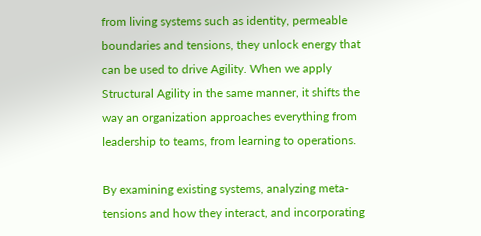from living systems such as identity, permeable boundaries and tensions, they unlock energy that can be used to drive Agility. When we apply Structural Agility in the same manner, it shifts the way an organization approaches everything from leadership to teams, from learning to operations.

By examining existing systems, analyzing meta-tensions and how they interact, and incorporating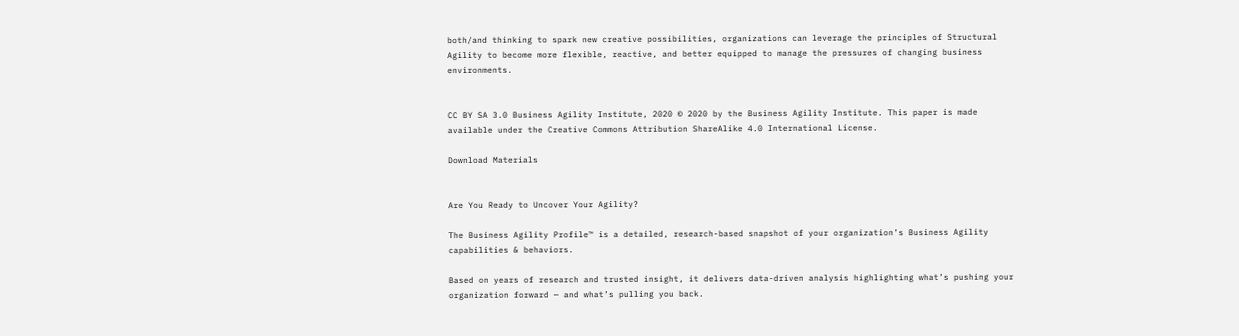both/and thinking to spark new creative possibilities, organizations can leverage the principles of Structural Agility to become more flexible, reactive, and better equipped to manage the pressures of changing business environments.


CC BY SA 3.0 Business Agility Institute, 2020 © 2020 by the Business Agility Institute. This paper is made available under the Creative Commons Attribution ShareAlike 4.0 International License.

Download Materials


Are You Ready to Uncover Your Agility?

The Business Agility Profile™ is a detailed, research-based snapshot of your organization’s Business Agility capabilities & behaviors.

Based on years of research and trusted insight, it delivers data-driven analysis highlighting what’s pushing your organization forward — and what’s pulling you back.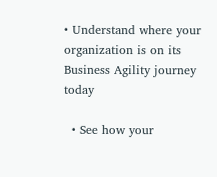• Understand where your organization is on its Business Agility journey today

  • See how your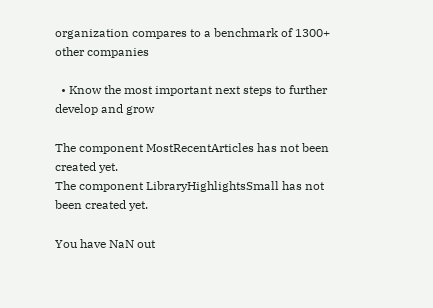organization compares to a benchmark of 1300+ other companies

  • Know the most important next steps to further develop and grow

The component MostRecentArticles has not been created yet.
The component LibraryHighlightsSmall has not been created yet.

You have NaN out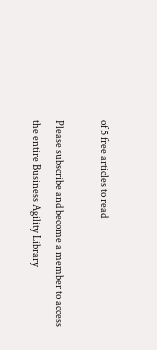of 5 free articles to read

Please subscribe and become a member to access the entire Business Agility Library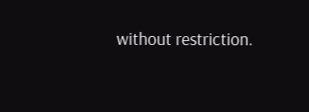without restriction.